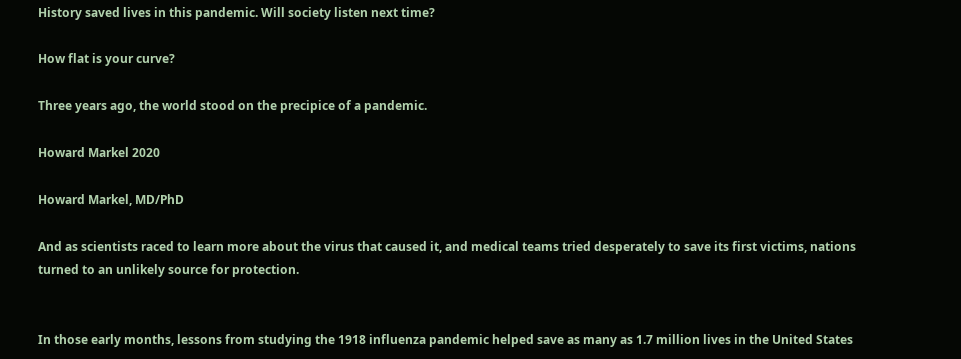History saved lives in this pandemic. Will society listen next time?

How flat is your curve?

Three years ago, the world stood on the precipice of a pandemic.

Howard Markel 2020

Howard Markel, MD/PhD

And as scientists raced to learn more about the virus that caused it, and medical teams tried desperately to save its first victims, nations turned to an unlikely source for protection.


In those early months, lessons from studying the 1918 influenza pandemic helped save as many as 1.7 million lives in the United States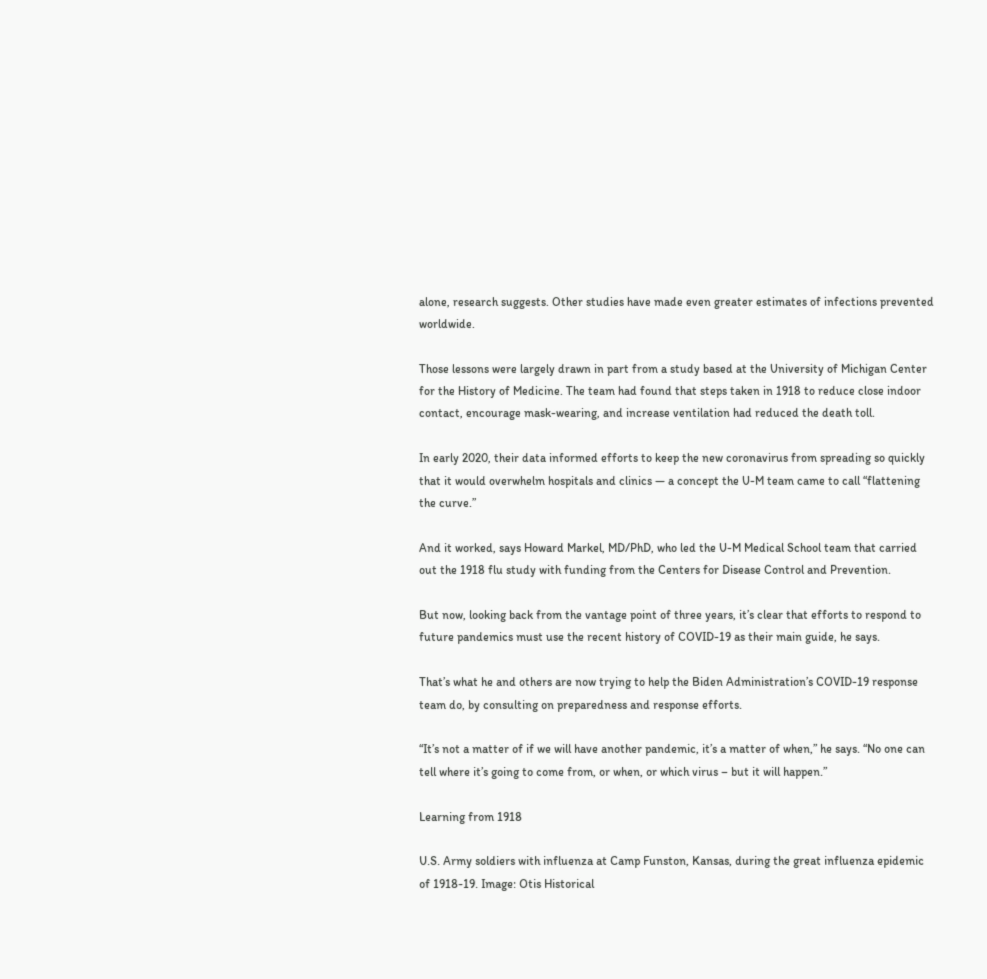alone, research suggests. Other studies have made even greater estimates of infections prevented worldwide.

Those lessons were largely drawn in part from a study based at the University of Michigan Center for the History of Medicine. The team had found that steps taken in 1918 to reduce close indoor contact, encourage mask-wearing, and increase ventilation had reduced the death toll.

In early 2020, their data informed efforts to keep the new coronavirus from spreading so quickly that it would overwhelm hospitals and clinics — a concept the U-M team came to call “flattening the curve.”

And it worked, says Howard Markel, MD/PhD, who led the U-M Medical School team that carried out the 1918 flu study with funding from the Centers for Disease Control and Prevention.

But now, looking back from the vantage point of three years, it’s clear that efforts to respond to future pandemics must use the recent history of COVID-19 as their main guide, he says.

That’s what he and others are now trying to help the Biden Administration’s COVID-19 response team do, by consulting on preparedness and response efforts.

“It’s not a matter of if we will have another pandemic, it’s a matter of when,” he says. “No one can tell where it’s going to come from, or when, or which virus – but it will happen.”

Learning from 1918

U.S. Army soldiers with influenza at Camp Funston, Kansas, during the great influenza epidemic of 1918-19. Image: Otis Historical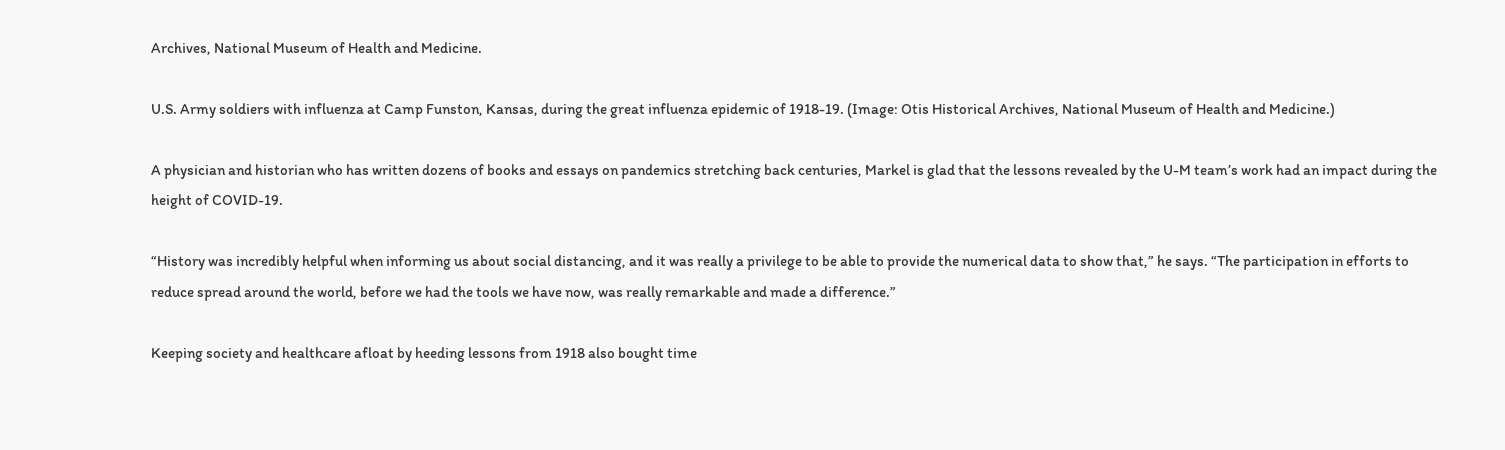Archives, National Museum of Health and Medicine.

U.S. Army soldiers with influenza at Camp Funston, Kansas, during the great influenza epidemic of 1918-19. (Image: Otis Historical Archives, National Museum of Health and Medicine.)

A physician and historian who has written dozens of books and essays on pandemics stretching back centuries, Markel is glad that the lessons revealed by the U-M team’s work had an impact during the height of COVID-19.

“History was incredibly helpful when informing us about social distancing, and it was really a privilege to be able to provide the numerical data to show that,” he says. “The participation in efforts to reduce spread around the world, before we had the tools we have now, was really remarkable and made a difference.”

Keeping society and healthcare afloat by heeding lessons from 1918 also bought time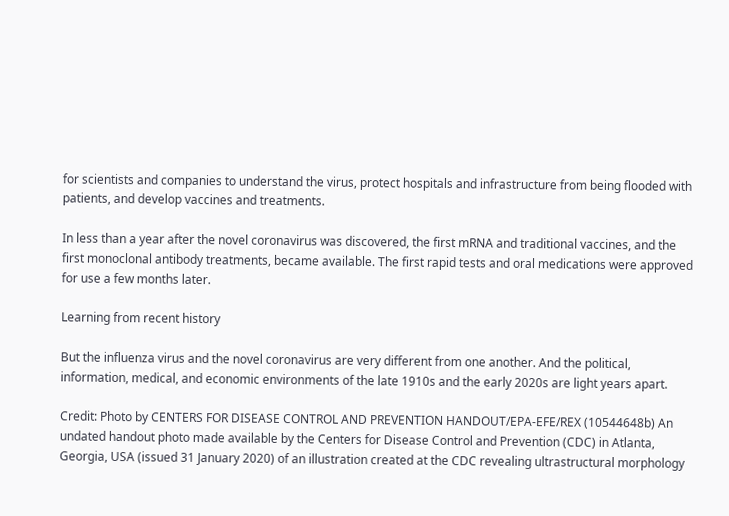for scientists and companies to understand the virus, protect hospitals and infrastructure from being flooded with patients, and develop vaccines and treatments.

In less than a year after the novel coronavirus was discovered, the first mRNA and traditional vaccines, and the first monoclonal antibody treatments, became available. The first rapid tests and oral medications were approved for use a few months later.

Learning from recent history

But the influenza virus and the novel coronavirus are very different from one another. And the political, information, medical, and economic environments of the late 1910s and the early 2020s are light years apart.

Credit: Photo by CENTERS FOR DISEASE CONTROL AND PREVENTION HANDOUT/EPA-EFE/REX (10544648b) An undated handout photo made available by the Centers for Disease Control and Prevention (CDC) in Atlanta, Georgia, USA (issued 31 January 2020) of an illustration created at the CDC revealing ultrastructural morphology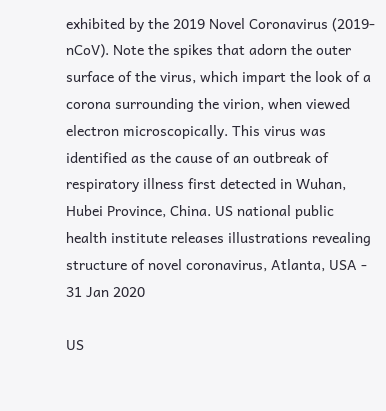exhibited by the 2019 Novel Coronavirus (2019-nCoV). Note the spikes that adorn the outer surface of the virus, which impart the look of a corona surrounding the virion, when viewed electron microscopically. This virus was identified as the cause of an outbreak of respiratory illness first detected in Wuhan, Hubei Province, China. US national public health institute releases illustrations revealing structure of novel coronavirus, Atlanta, USA - 31 Jan 2020

US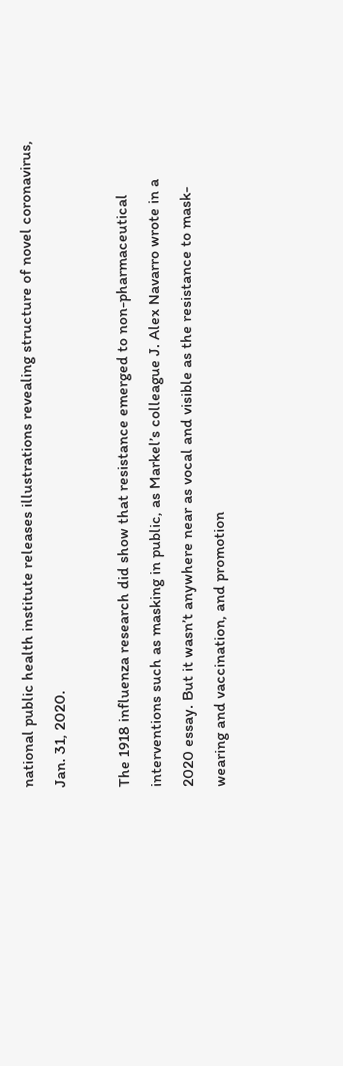national public health institute releases illustrations revealing structure of novel coronavirus, Jan. 31, 2020.

The 1918 influenza research did show that resistance emerged to non-pharmaceutical interventions such as masking in public, as Markel’s colleague J. Alex Navarro wrote in a 2020 essay. But it wasn’t anywhere near as vocal and visible as the resistance to mask-wearing and vaccination, and promotion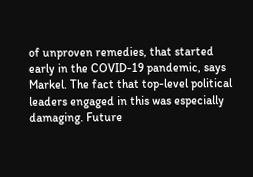of unproven remedies, that started early in the COVID-19 pandemic, says Markel. The fact that top-level political leaders engaged in this was especially damaging. Future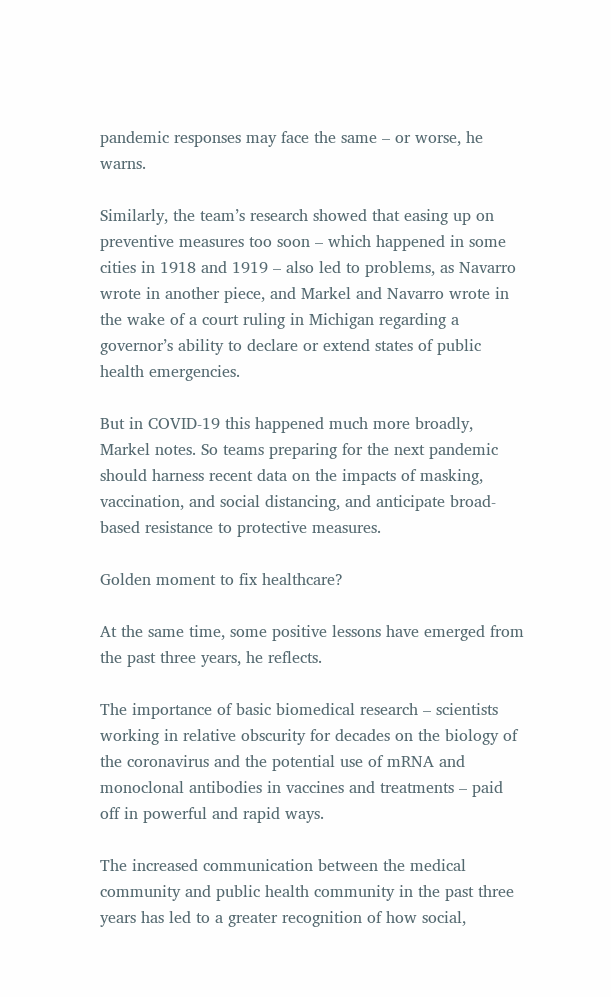pandemic responses may face the same – or worse, he warns.

Similarly, the team’s research showed that easing up on preventive measures too soon – which happened in some cities in 1918 and 1919 – also led to problems, as Navarro wrote in another piece, and Markel and Navarro wrote in the wake of a court ruling in Michigan regarding a governor’s ability to declare or extend states of public health emergencies.

But in COVID-19 this happened much more broadly, Markel notes. So teams preparing for the next pandemic should harness recent data on the impacts of masking, vaccination, and social distancing, and anticipate broad-based resistance to protective measures.

Golden moment to fix healthcare?

At the same time, some positive lessons have emerged from the past three years, he reflects.

The importance of basic biomedical research – scientists working in relative obscurity for decades on the biology of the coronavirus and the potential use of mRNA and monoclonal antibodies in vaccines and treatments – paid off in powerful and rapid ways.

The increased communication between the medical community and public health community in the past three years has led to a greater recognition of how social,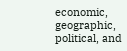economic, geographic, political, and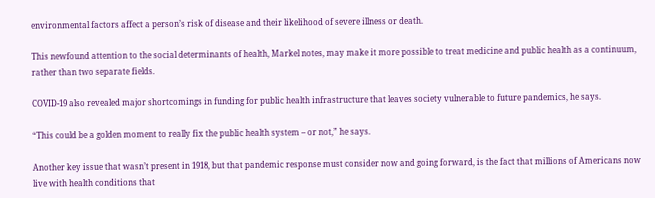environmental factors affect a person’s risk of disease and their likelihood of severe illness or death.

This newfound attention to the social determinants of health, Markel notes, may make it more possible to treat medicine and public health as a continuum, rather than two separate fields.

COVID-19 also revealed major shortcomings in funding for public health infrastructure that leaves society vulnerable to future pandemics, he says.

“This could be a golden moment to really fix the public health system – or not,” he says.

Another key issue that wasn’t present in 1918, but that pandemic response must consider now and going forward, is the fact that millions of Americans now live with health conditions that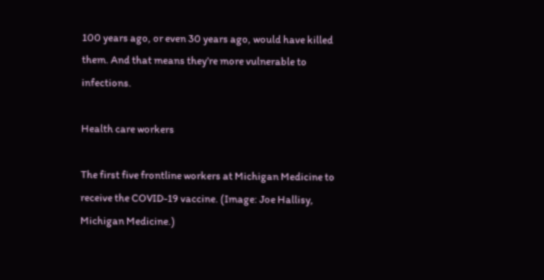100 years ago, or even 30 years ago, would have killed them. And that means they’re more vulnerable to infections.

Health care workers

The first five frontline workers at Michigan Medicine to receive the COVID-19 vaccine. (Image: Joe Hallisy, Michigan Medicine.)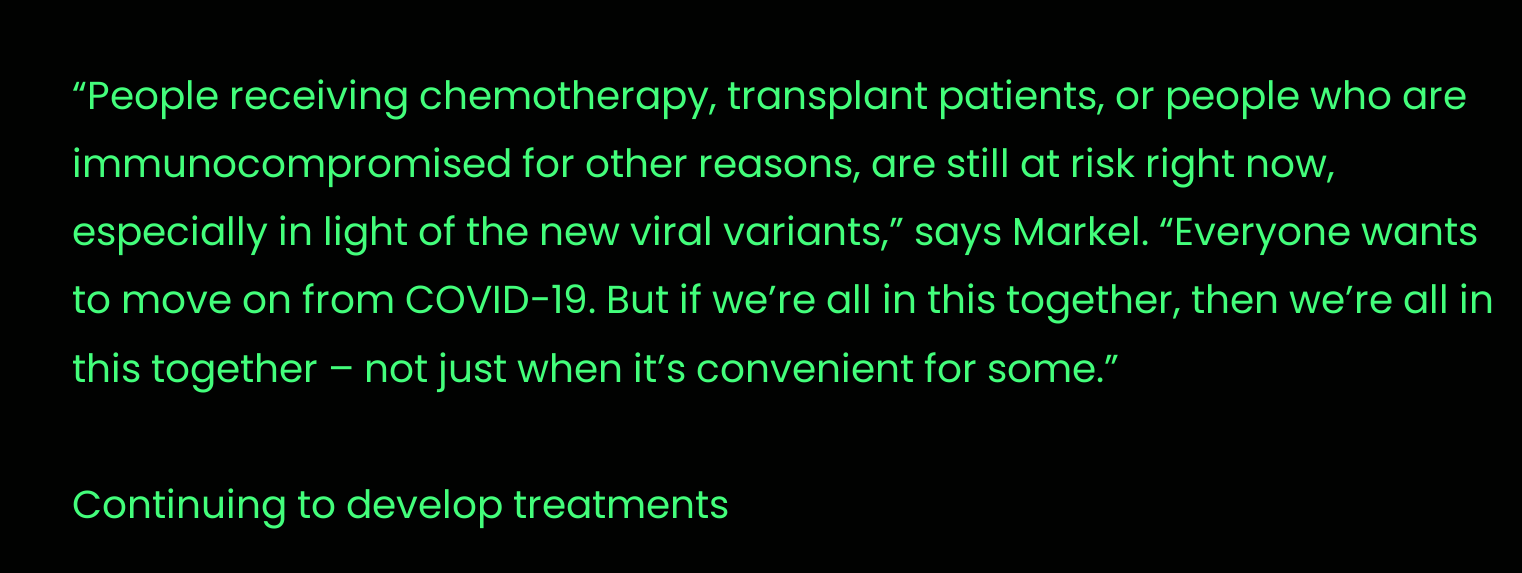“People receiving chemotherapy, transplant patients, or people who are immunocompromised for other reasons, are still at risk right now, especially in light of the new viral variants,” says Markel. “Everyone wants to move on from COVID-19. But if we’re all in this together, then we’re all in this together – not just when it’s convenient for some.”

Continuing to develop treatments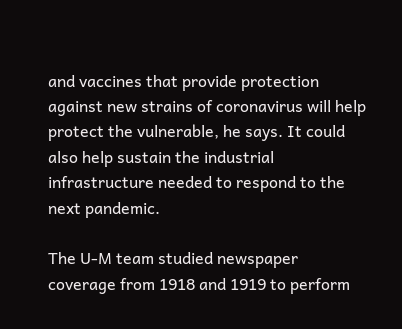and vaccines that provide protection against new strains of coronavirus will help protect the vulnerable, he says. It could also help sustain the industrial infrastructure needed to respond to the next pandemic.

The U-M team studied newspaper coverage from 1918 and 1919 to perform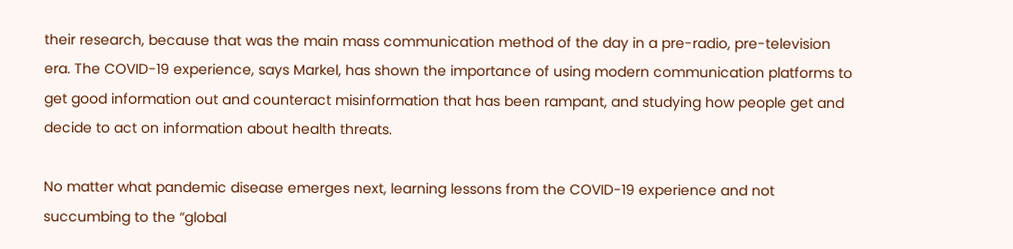their research, because that was the main mass communication method of the day in a pre-radio, pre-television era. The COVID-19 experience, says Markel, has shown the importance of using modern communication platforms to get good information out and counteract misinformation that has been rampant, and studying how people get and decide to act on information about health threats.

No matter what pandemic disease emerges next, learning lessons from the COVID-19 experience and not succumbing to the “global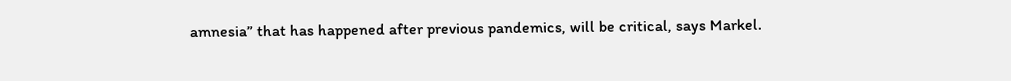amnesia” that has happened after previous pandemics, will be critical, says Markel.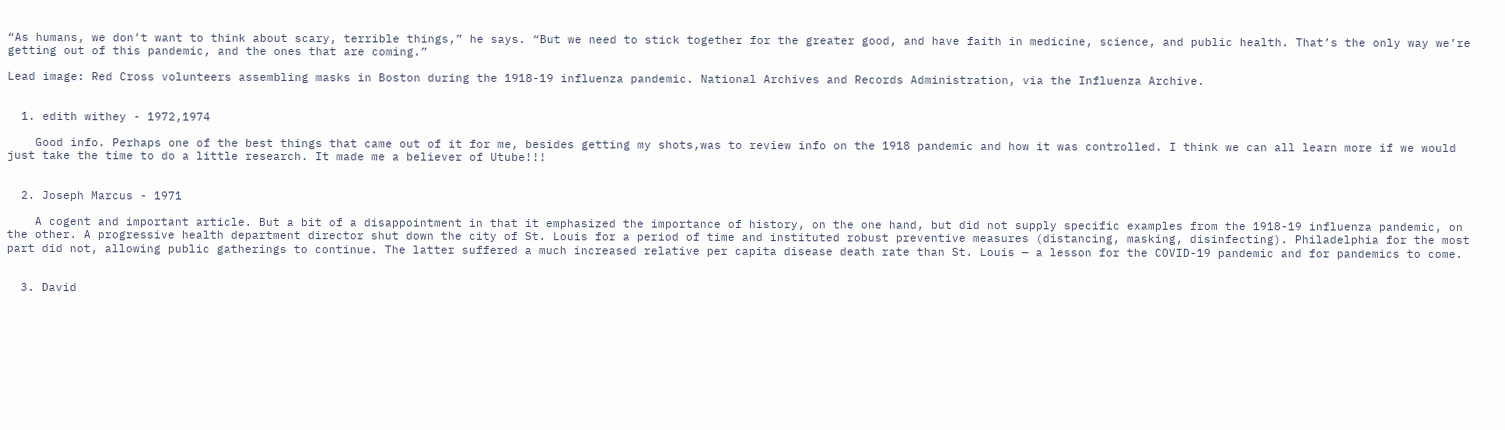“As humans, we don’t want to think about scary, terrible things,” he says. “But we need to stick together for the greater good, and have faith in medicine, science, and public health. That’s the only way we’re getting out of this pandemic, and the ones that are coming.”

Lead image: Red Cross volunteers assembling masks in Boston during the 1918-19 influenza pandemic. National Archives and Records Administration, via the Influenza Archive.


  1. edith withey - 1972,1974

    Good info. Perhaps one of the best things that came out of it for me, besides getting my shots,was to review info on the 1918 pandemic and how it was controlled. I think we can all learn more if we would just take the time to do a little research. It made me a believer of Utube!!!


  2. Joseph Marcus - 1971

    A cogent and important article. But a bit of a disappointment in that it emphasized the importance of history, on the one hand, but did not supply specific examples from the 1918-19 influenza pandemic, on the other. A progressive health department director shut down the city of St. Louis for a period of time and instituted robust preventive measures (distancing, masking, disinfecting). Philadelphia for the most part did not, allowing public gatherings to continue. The latter suffered a much increased relative per capita disease death rate than St. Louis — a lesson for the COVID-19 pandemic and for pandemics to come.


  3. David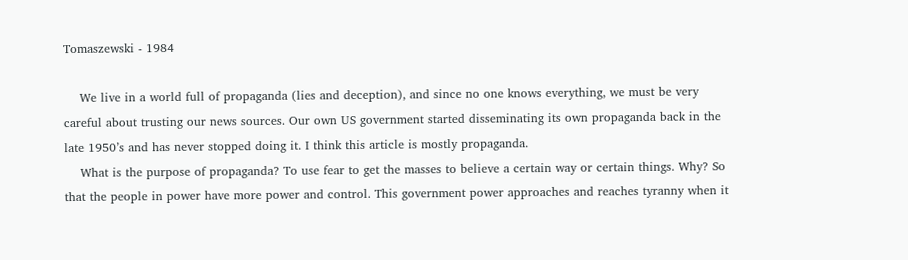Tomaszewski - 1984

    We live in a world full of propaganda (lies and deception), and since no one knows everything, we must be very careful about trusting our news sources. Our own US government started disseminating its own propaganda back in the late 1950’s and has never stopped doing it. I think this article is mostly propaganda.
    What is the purpose of propaganda? To use fear to get the masses to believe a certain way or certain things. Why? So that the people in power have more power and control. This government power approaches and reaches tyranny when it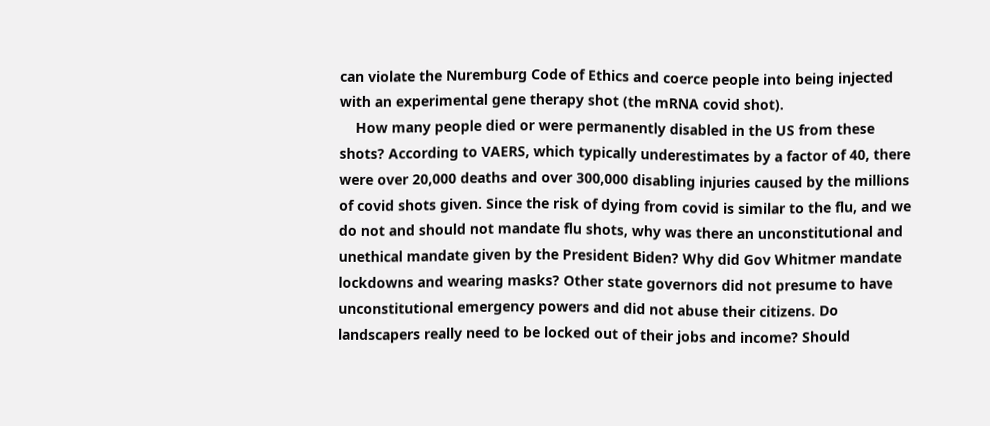can violate the Nuremburg Code of Ethics and coerce people into being injected with an experimental gene therapy shot (the mRNA covid shot).
    How many people died or were permanently disabled in the US from these shots? According to VAERS, which typically underestimates by a factor of 40, there were over 20,000 deaths and over 300,000 disabling injuries caused by the millions of covid shots given. Since the risk of dying from covid is similar to the flu, and we do not and should not mandate flu shots, why was there an unconstitutional and unethical mandate given by the President Biden? Why did Gov Whitmer mandate lockdowns and wearing masks? Other state governors did not presume to have unconstitutional emergency powers and did not abuse their citizens. Do landscapers really need to be locked out of their jobs and income? Should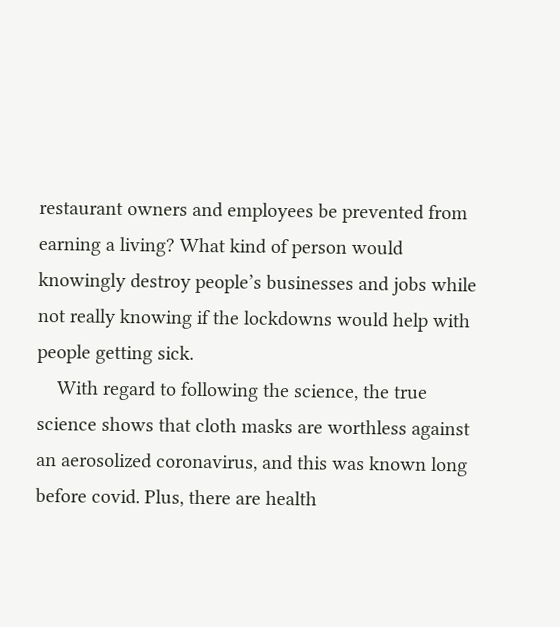restaurant owners and employees be prevented from earning a living? What kind of person would knowingly destroy people’s businesses and jobs while not really knowing if the lockdowns would help with people getting sick.
    With regard to following the science, the true science shows that cloth masks are worthless against an aerosolized coronavirus, and this was known long before covid. Plus, there are health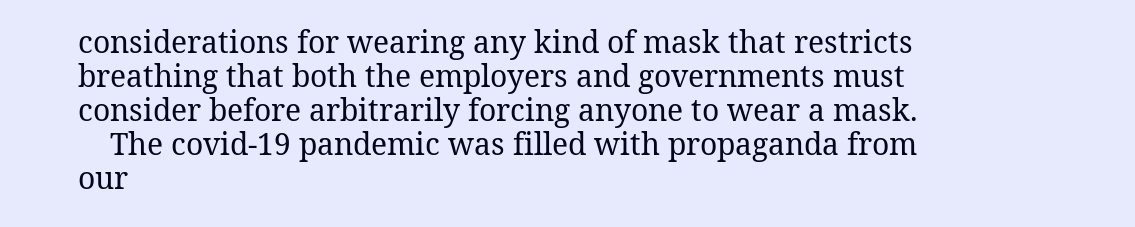considerations for wearing any kind of mask that restricts breathing that both the employers and governments must consider before arbitrarily forcing anyone to wear a mask.
    The covid-19 pandemic was filled with propaganda from our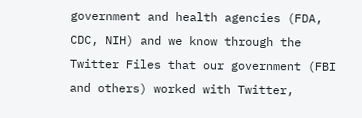government and health agencies (FDA, CDC, NIH) and we know through the Twitter Files that our government (FBI and others) worked with Twitter,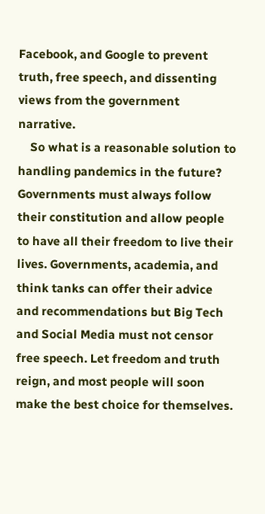Facebook, and Google to prevent truth, free speech, and dissenting views from the government narrative.
    So what is a reasonable solution to handling pandemics in the future? Governments must always follow their constitution and allow people to have all their freedom to live their lives. Governments, academia, and think tanks can offer their advice and recommendations but Big Tech and Social Media must not censor free speech. Let freedom and truth reign, and most people will soon make the best choice for themselves.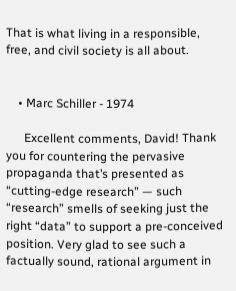That is what living in a responsible, free, and civil society is all about.


    • Marc Schiller - 1974

      Excellent comments, David! Thank you for countering the pervasive propaganda that’s presented as “cutting-edge research” — such “research” smells of seeking just the right “data” to support a pre-conceived position. Very glad to see such a factually sound, rational argument in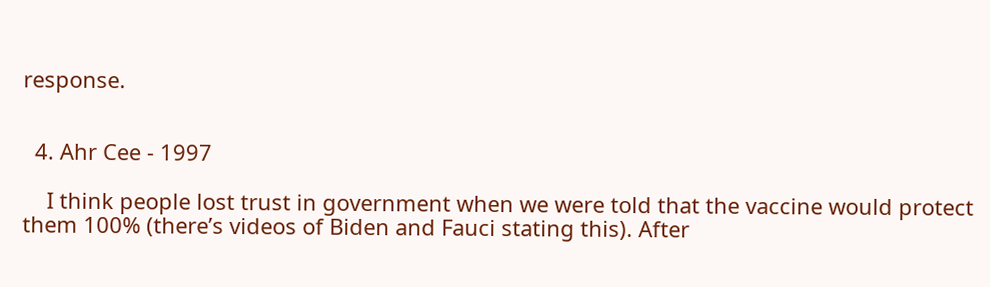response.


  4. Ahr Cee - 1997

    I think people lost trust in government when we were told that the vaccine would protect them 100% (there’s videos of Biden and Fauci stating this). After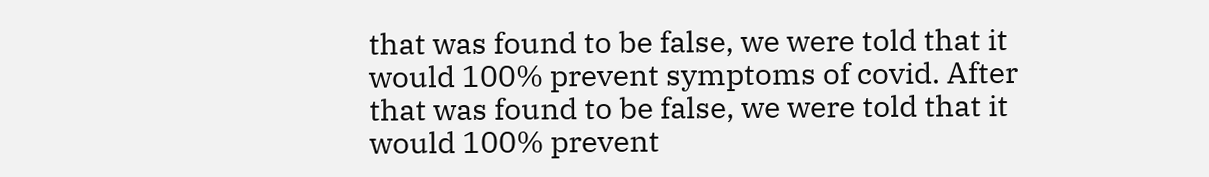that was found to be false, we were told that it would 100% prevent symptoms of covid. After that was found to be false, we were told that it would 100% prevent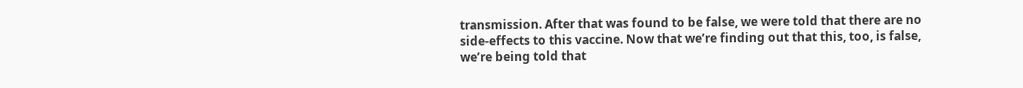transmission. After that was found to be false, we were told that there are no side-effects to this vaccine. Now that we’re finding out that this, too, is false, we’re being told that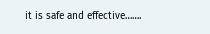it is safe and effective…….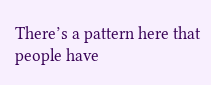There’s a pattern here that people have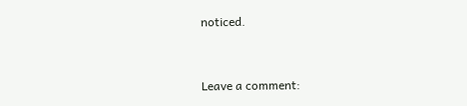noticed.


Leave a comment: